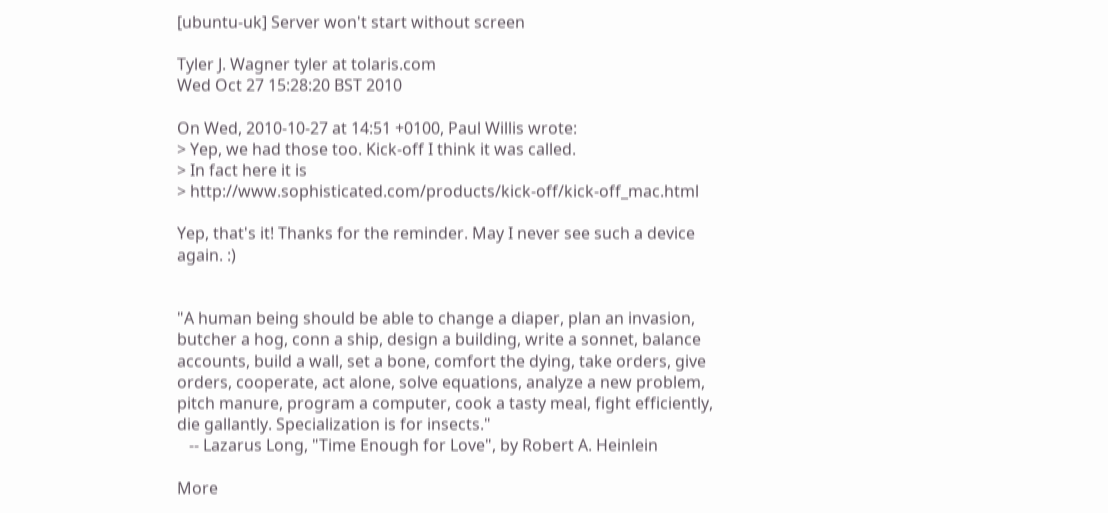[ubuntu-uk] Server won't start without screen

Tyler J. Wagner tyler at tolaris.com
Wed Oct 27 15:28:20 BST 2010

On Wed, 2010-10-27 at 14:51 +0100, Paul Willis wrote:
> Yep, we had those too. Kick-off I think it was called.
> In fact here it is
> http://www.sophisticated.com/products/kick-off/kick-off_mac.html

Yep, that's it! Thanks for the reminder. May I never see such a device
again. :)


"A human being should be able to change a diaper, plan an invasion,
butcher a hog, conn a ship, design a building, write a sonnet, balance
accounts, build a wall, set a bone, comfort the dying, take orders, give
orders, cooperate, act alone, solve equations, analyze a new problem,
pitch manure, program a computer, cook a tasty meal, fight efficiently,
die gallantly. Specialization is for insects."
   -- Lazarus Long, "Time Enough for Love", by Robert A. Heinlein

More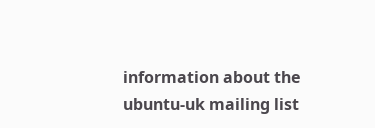information about the ubuntu-uk mailing list